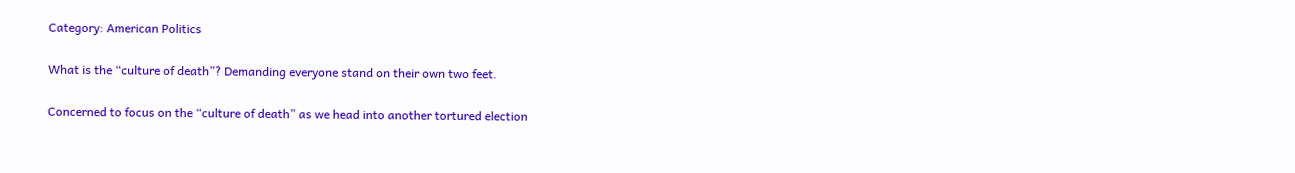Category: American Politics

What is the “culture of death”? Demanding everyone stand on their own two feet.

Concerned to focus on the “culture of death” as we head into another tortured election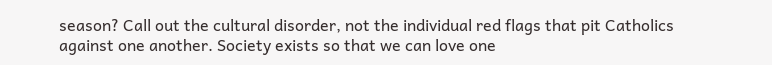season? Call out the cultural disorder, not the individual red flags that pit Catholics against one another. Society exists so that we can love one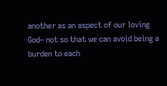another as an aspect of our loving God– not so that we can avoid being a burden to each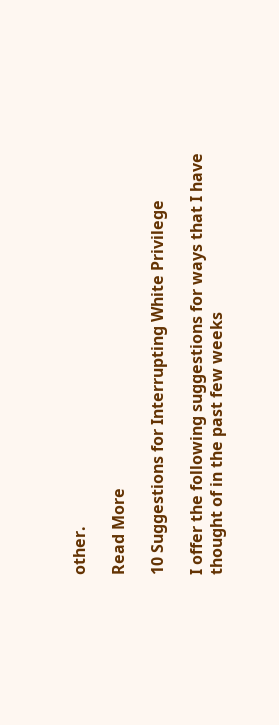other.

Read More

10 Suggestions for Interrupting White Privilege

I offer the following suggestions for ways that I have thought of in the past few weeks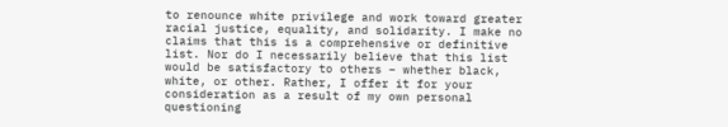to renounce white privilege and work toward greater racial justice, equality, and solidarity. I make no claims that this is a comprehensive or definitive list. Nor do I necessarily believe that this list would be satisfactory to others – whether black, white, or other. Rather, I offer it for your consideration as a result of my own personal questioning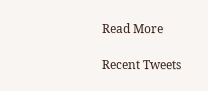Read More

Recent Tweets